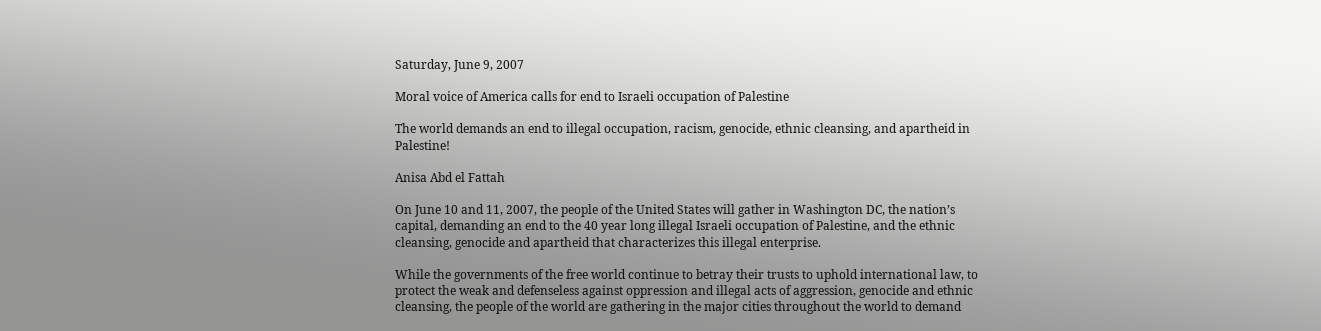Saturday, June 9, 2007

Moral voice of America calls for end to Israeli occupation of Palestine

The world demands an end to illegal occupation, racism, genocide, ethnic cleansing, and apartheid in Palestine!

Anisa Abd el Fattah

On June 10 and 11, 2007, the people of the United States will gather in Washington DC, the nation’s capital, demanding an end to the 40 year long illegal Israeli occupation of Palestine, and the ethnic cleansing, genocide and apartheid that characterizes this illegal enterprise.

While the governments of the free world continue to betray their trusts to uphold international law, to protect the weak and defenseless against oppression and illegal acts of aggression, genocide and ethnic cleansing, the people of the world are gathering in the major cities throughout the world to demand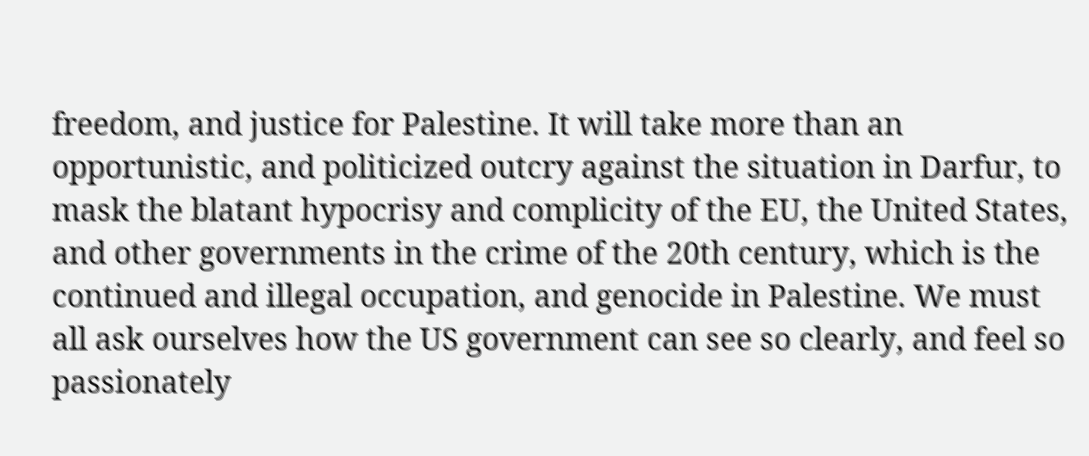freedom, and justice for Palestine. It will take more than an opportunistic, and politicized outcry against the situation in Darfur, to mask the blatant hypocrisy and complicity of the EU, the United States, and other governments in the crime of the 20th century, which is the continued and illegal occupation, and genocide in Palestine. We must all ask ourselves how the US government can see so clearly, and feel so passionately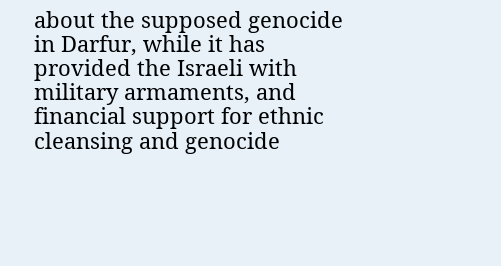about the supposed genocide in Darfur, while it has provided the Israeli with military armaments, and financial support for ethnic cleansing and genocide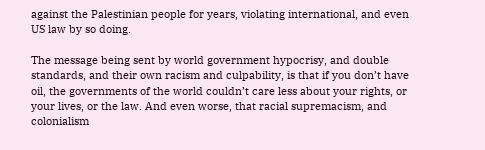against the Palestinian people for years, violating international, and even US law by so doing.

The message being sent by world government hypocrisy, and double standards, and their own racism and culpability, is that if you don’t have oil, the governments of the world couldn’t care less about your rights, or your lives, or the law. And even worse, that racial supremacism, and colonialism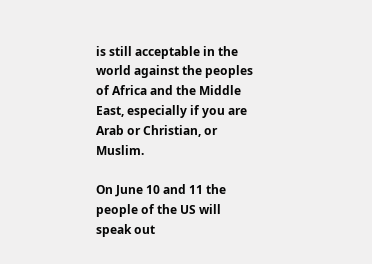is still acceptable in the world against the peoples of Africa and the Middle East, especially if you are Arab or Christian, or Muslim.

On June 10 and 11 the people of the US will speak out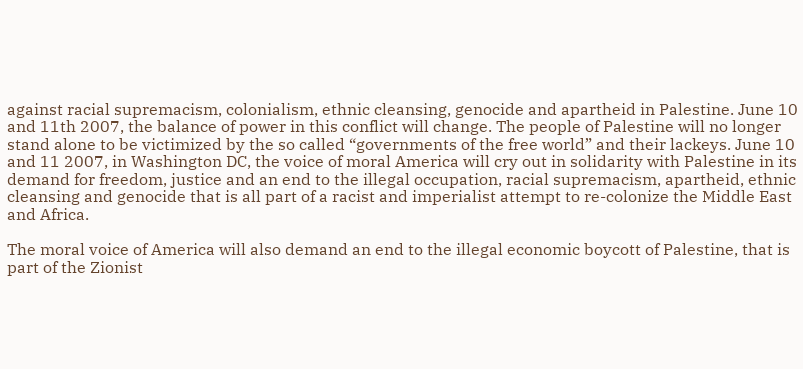against racial supremacism, colonialism, ethnic cleansing, genocide and apartheid in Palestine. June 10 and 11th 2007, the balance of power in this conflict will change. The people of Palestine will no longer stand alone to be victimized by the so called “governments of the free world” and their lackeys. June 10 and 11 2007, in Washington DC, the voice of moral America will cry out in solidarity with Palestine in its demand for freedom, justice and an end to the illegal occupation, racial supremacism, apartheid, ethnic cleansing and genocide that is all part of a racist and imperialist attempt to re-colonize the Middle East and Africa.

The moral voice of America will also demand an end to the illegal economic boycott of Palestine, that is part of the Zionist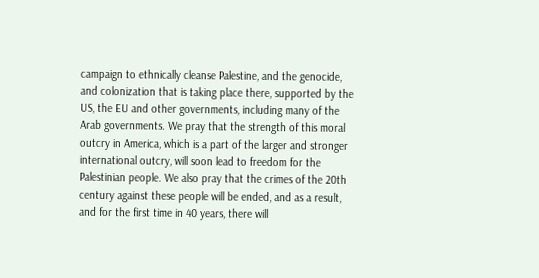campaign to ethnically cleanse Palestine, and the genocide, and colonization that is taking place there, supported by the US, the EU and other governments, including many of the Arab governments. We pray that the strength of this moral outcry in America, which is a part of the larger and stronger international outcry, will soon lead to freedom for the Palestinian people. We also pray that the crimes of the 20th century against these people will be ended, and as a result, and for the first time in 40 years, there will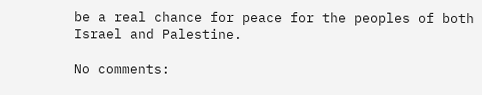be a real chance for peace for the peoples of both Israel and Palestine.

No comments: